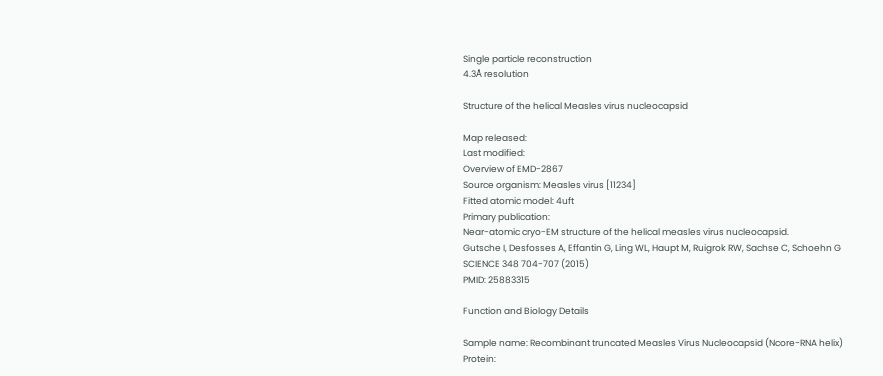Single particle reconstruction
4.3Å resolution

Structure of the helical Measles virus nucleocapsid

Map released:
Last modified:
Overview of EMD-2867
Source organism: Measles virus [11234]
Fitted atomic model: 4uft
Primary publication:
Near-atomic cryo-EM structure of the helical measles virus nucleocapsid.
Gutsche I, Desfosses A, Effantin G, Ling WL, Haupt M, Ruigrok RW, Sachse C, Schoehn G
SCIENCE 348 704-707 (2015)
PMID: 25883315

Function and Biology Details

Sample name: Recombinant truncated Measles Virus Nucleocapsid (Ncore-RNA helix)
Protein: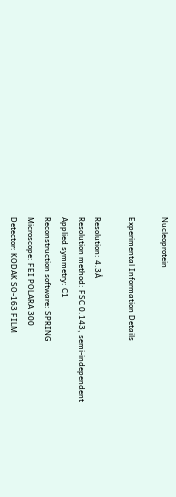Nucleoprotein

Experimental Information Details

Resolution: 4.3Å
Resolution method: FSC 0.143, semi-independent
Applied symmetry: C1
Reconstruction software: SPRING
Microscope: FEI POLARA 300
Detector: KODAK SO-163 FILM